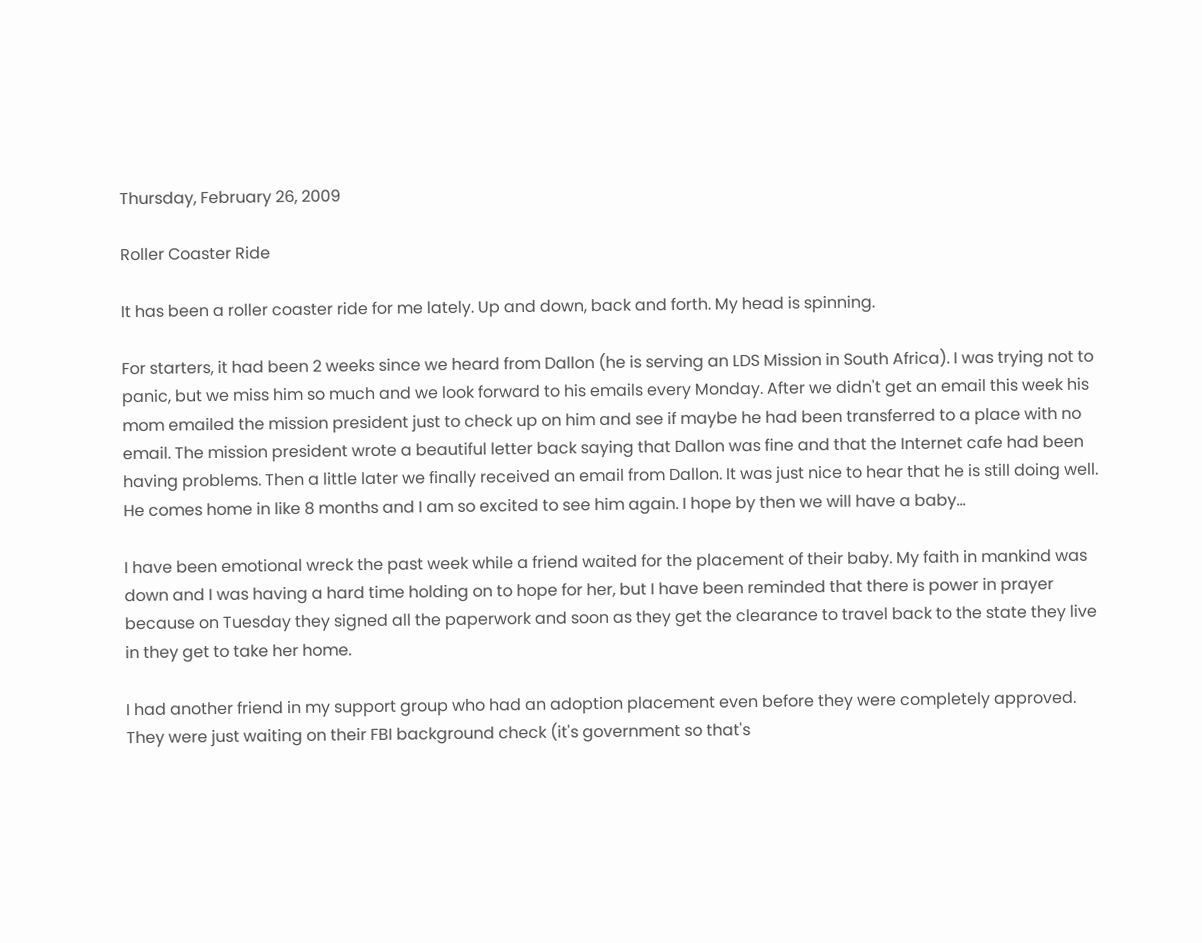Thursday, February 26, 2009

Roller Coaster Ride

It has been a roller coaster ride for me lately. Up and down, back and forth. My head is spinning.

For starters, it had been 2 weeks since we heard from Dallon (he is serving an LDS Mission in South Africa). I was trying not to panic, but we miss him so much and we look forward to his emails every Monday. After we didn't get an email this week his mom emailed the mission president just to check up on him and see if maybe he had been transferred to a place with no email. The mission president wrote a beautiful letter back saying that Dallon was fine and that the Internet cafe had been having problems. Then a little later we finally received an email from Dallon. It was just nice to hear that he is still doing well. He comes home in like 8 months and I am so excited to see him again. I hope by then we will have a baby...

I have been emotional wreck the past week while a friend waited for the placement of their baby. My faith in mankind was down and I was having a hard time holding on to hope for her, but I have been reminded that there is power in prayer because on Tuesday they signed all the paperwork and soon as they get the clearance to travel back to the state they live in they get to take her home.

I had another friend in my support group who had an adoption placement even before they were completely approved. They were just waiting on their FBI background check (it's government so that's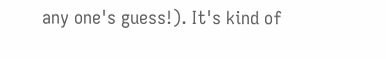any one's guess!). It's kind of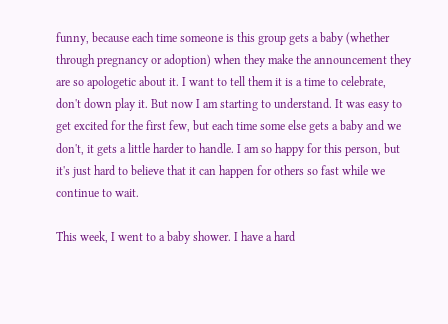funny, because each time someone is this group gets a baby (whether through pregnancy or adoption) when they make the announcement they are so apologetic about it. I want to tell them it is a time to celebrate, don't down play it. But now I am starting to understand. It was easy to get excited for the first few, but each time some else gets a baby and we don't, it gets a little harder to handle. I am so happy for this person, but it's just hard to believe that it can happen for others so fast while we continue to wait.

This week, I went to a baby shower. I have a hard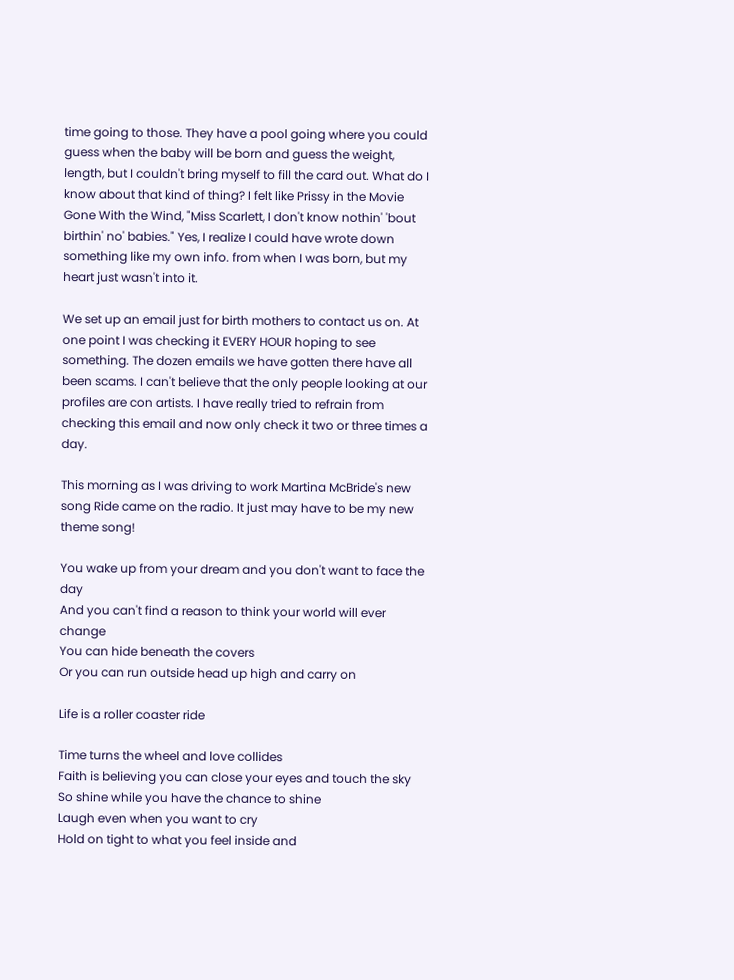time going to those. They have a pool going where you could guess when the baby will be born and guess the weight, length, but I couldn't bring myself to fill the card out. What do I know about that kind of thing? I felt like Prissy in the Movie Gone With the Wind, "Miss Scarlett, I don't know nothin' 'bout birthin' no' babies." Yes, I realize I could have wrote down something like my own info. from when I was born, but my heart just wasn't into it.

We set up an email just for birth mothers to contact us on. At one point I was checking it EVERY HOUR hoping to see something. The dozen emails we have gotten there have all been scams. I can't believe that the only people looking at our profiles are con artists. I have really tried to refrain from checking this email and now only check it two or three times a day.

This morning as I was driving to work Martina McBride's new song Ride came on the radio. It just may have to be my new theme song!

You wake up from your dream and you don't want to face the day
And you can't find a reason to think your world will ever change
You can hide beneath the covers
Or you can run outside head up high and carry on

Life is a roller coaster ride

Time turns the wheel and love collides
Faith is believing you can close your eyes and touch the sky
So shine while you have the chance to shine
Laugh even when you want to cry
Hold on tight to what you feel inside and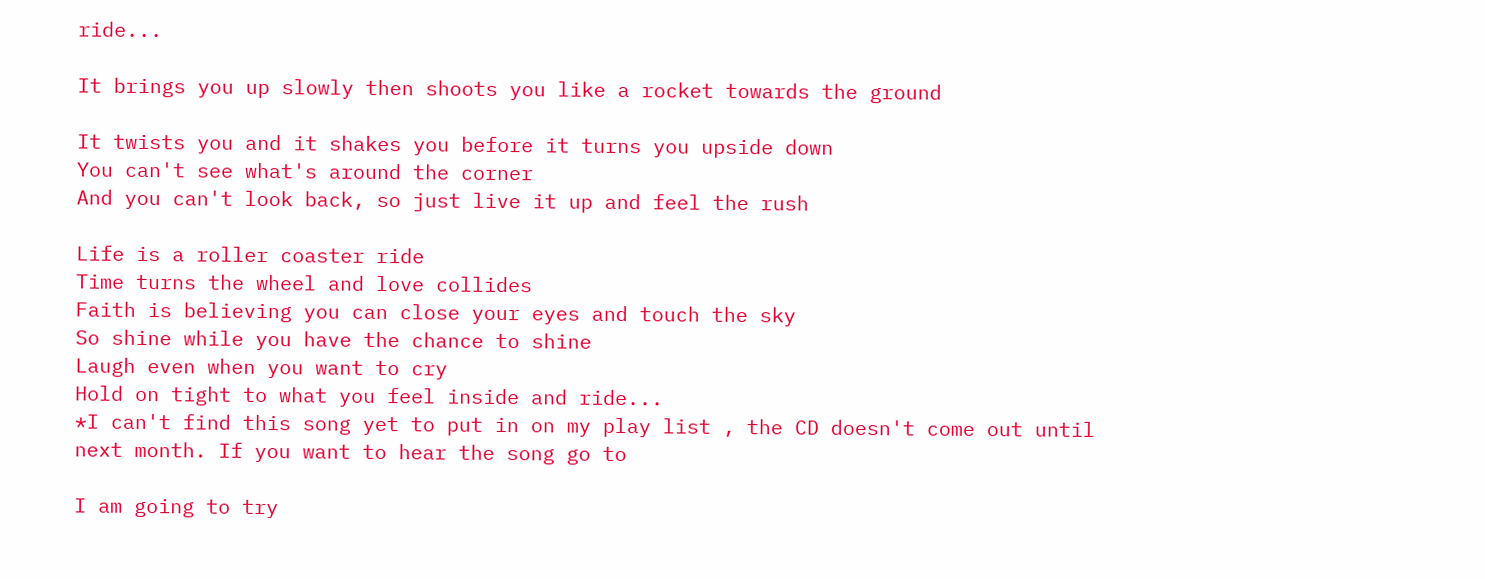ride...

It brings you up slowly then shoots you like a rocket towards the ground

It twists you and it shakes you before it turns you upside down
You can't see what's around the corner
And you can't look back, so just live it up and feel the rush

Life is a roller coaster ride
Time turns the wheel and love collides
Faith is believing you can close your eyes and touch the sky
So shine while you have the chance to shine
Laugh even when you want to cry
Hold on tight to what you feel inside and ride...
*I can't find this song yet to put in on my play list , the CD doesn't come out until next month. If you want to hear the song go to

I am going to try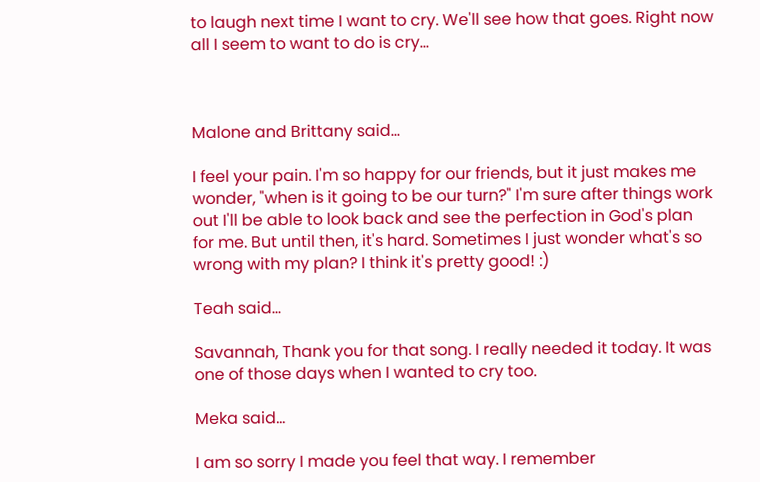to laugh next time I want to cry. We'll see how that goes. Right now all I seem to want to do is cry...



Malone and Brittany said...

I feel your pain. I'm so happy for our friends, but it just makes me wonder, "when is it going to be our turn?" I'm sure after things work out I'll be able to look back and see the perfection in God's plan for me. But until then, it's hard. Sometimes I just wonder what's so wrong with my plan? I think it's pretty good! :)

Teah said...

Savannah, Thank you for that song. I really needed it today. It was one of those days when I wanted to cry too.

Meka said...

I am so sorry I made you feel that way. I remember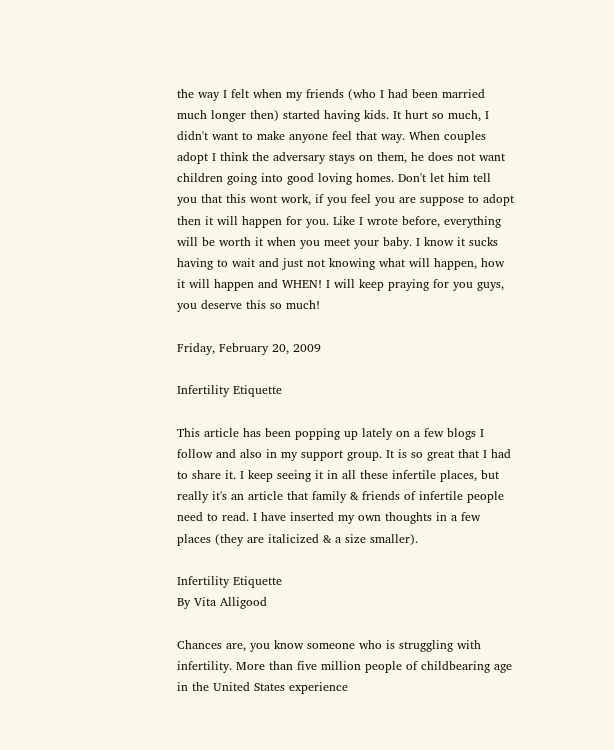the way I felt when my friends (who I had been married much longer then) started having kids. It hurt so much, I didn't want to make anyone feel that way. When couples adopt I think the adversary stays on them, he does not want children going into good loving homes. Don't let him tell you that this wont work, if you feel you are suppose to adopt then it will happen for you. Like I wrote before, everything will be worth it when you meet your baby. I know it sucks having to wait and just not knowing what will happen, how it will happen and WHEN! I will keep praying for you guys, you deserve this so much!

Friday, February 20, 2009

Infertility Etiquette

This article has been popping up lately on a few blogs I follow and also in my support group. It is so great that I had to share it. I keep seeing it in all these infertile places, but really it's an article that family & friends of infertile people need to read. I have inserted my own thoughts in a few places (they are italicized & a size smaller).

Infertility Etiquette
By Vita Alligood

Chances are, you know someone who is struggling with infertility. More than five million people of childbearing age in the United States experience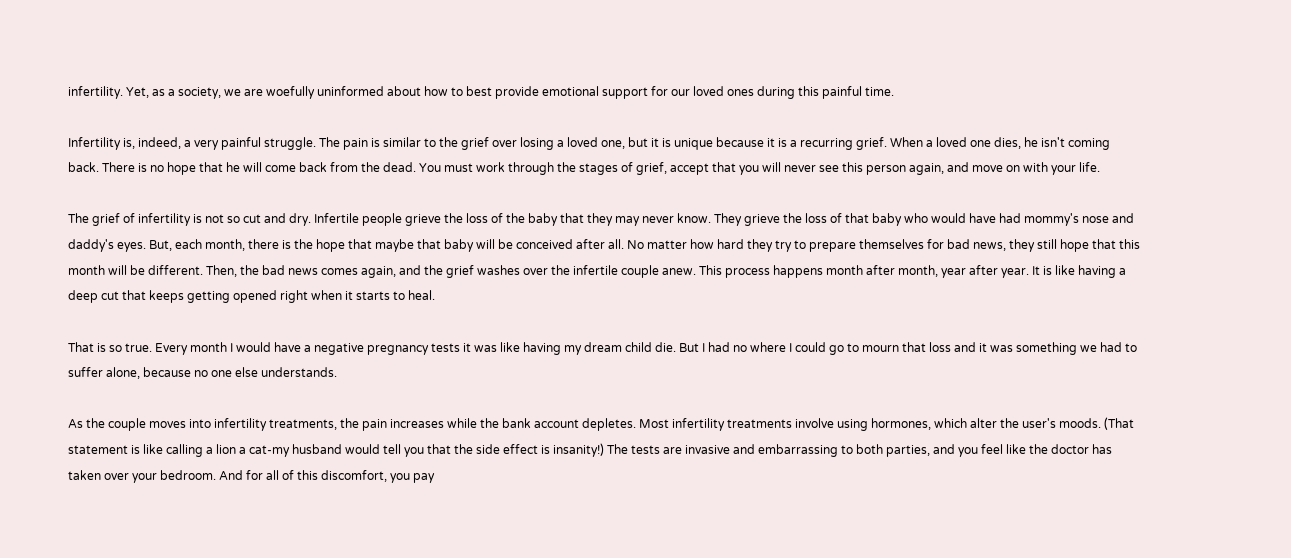infertility. Yet, as a society, we are woefully uninformed about how to best provide emotional support for our loved ones during this painful time.

Infertility is, indeed, a very painful struggle. The pain is similar to the grief over losing a loved one, but it is unique because it is a recurring grief. When a loved one dies, he isn't coming back. There is no hope that he will come back from the dead. You must work through the stages of grief, accept that you will never see this person again, and move on with your life.

The grief of infertility is not so cut and dry. Infertile people grieve the loss of the baby that they may never know. They grieve the loss of that baby who would have had mommy's nose and daddy's eyes. But, each month, there is the hope that maybe that baby will be conceived after all. No matter how hard they try to prepare themselves for bad news, they still hope that this month will be different. Then, the bad news comes again, and the grief washes over the infertile couple anew. This process happens month after month, year after year. It is like having a deep cut that keeps getting opened right when it starts to heal.

That is so true. Every month I would have a negative pregnancy tests it was like having my dream child die. But I had no where I could go to mourn that loss and it was something we had to suffer alone, because no one else understands.

As the couple moves into infertility treatments, the pain increases while the bank account depletes. Most infertility treatments involve using hormones, which alter the user's moods. (That statement is like calling a lion a cat-my husband would tell you that the side effect is insanity!) The tests are invasive and embarrassing to both parties, and you feel like the doctor has taken over your bedroom. And for all of this discomfort, you pay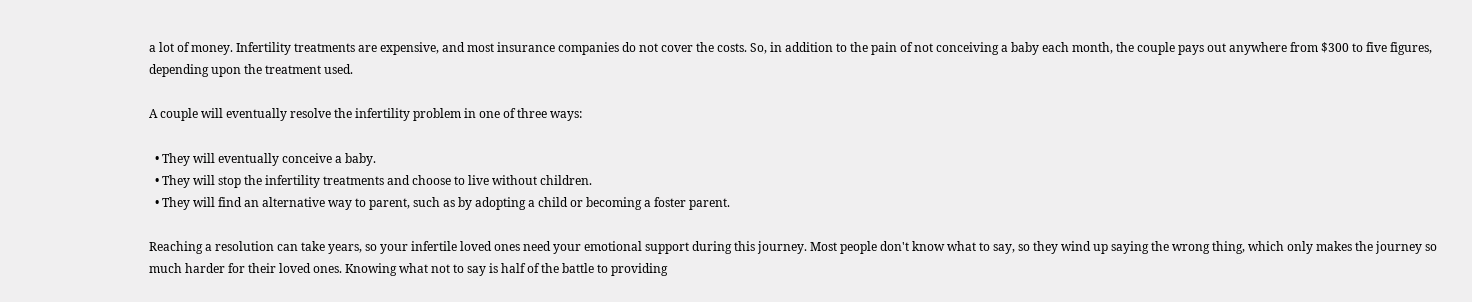a lot of money. Infertility treatments are expensive, and most insurance companies do not cover the costs. So, in addition to the pain of not conceiving a baby each month, the couple pays out anywhere from $300 to five figures, depending upon the treatment used.

A couple will eventually resolve the infertility problem in one of three ways:

  • They will eventually conceive a baby.
  • They will stop the infertility treatments and choose to live without children.
  • They will find an alternative way to parent, such as by adopting a child or becoming a foster parent.

Reaching a resolution can take years, so your infertile loved ones need your emotional support during this journey. Most people don't know what to say, so they wind up saying the wrong thing, which only makes the journey so much harder for their loved ones. Knowing what not to say is half of the battle to providing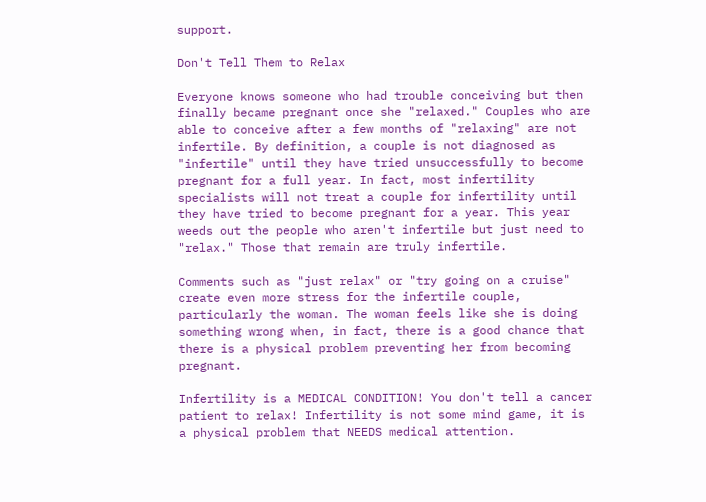support.

Don't Tell Them to Relax

Everyone knows someone who had trouble conceiving but then finally became pregnant once she "relaxed." Couples who are able to conceive after a few months of "relaxing" are not infertile. By definition, a couple is not diagnosed as "infertile" until they have tried unsuccessfully to become pregnant for a full year. In fact, most infertility specialists will not treat a couple for infertility until they have tried to become pregnant for a year. This year weeds out the people who aren't infertile but just need to "relax." Those that remain are truly infertile.

Comments such as "just relax" or "try going on a cruise" create even more stress for the infertile couple, particularly the woman. The woman feels like she is doing something wrong when, in fact, there is a good chance that there is a physical problem preventing her from becoming pregnant.

Infertility is a MEDICAL CONDITION! You don't tell a cancer patient to relax! Infertility is not some mind game, it is a physical problem that NEEDS medical attention.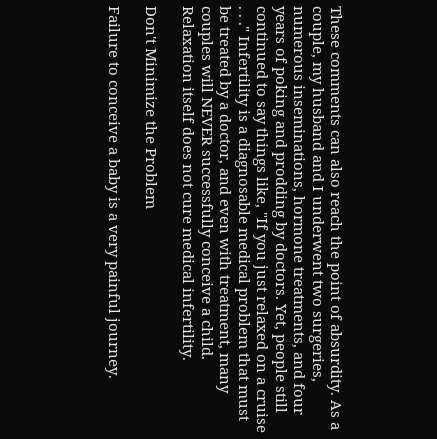These comments can also reach the point of absurdity. As a couple, my husband and I underwent two surgeries, numerous inseminations, hormone treatments, and four years of poking and prodding by doctors. Yet, people still continued to say things like, "If you just relaxed on a cruise . . ." Infertility is a diagnosable medical problem that must be treated by a doctor, and even with treatment, many couples will NEVER successfully conceive a child. Relaxation itself does not cure medical infertility.

Don't Minimize the Problem

Failure to conceive a baby is a very painful journey.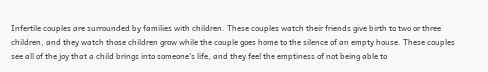Infertile couples are surrounded by families with children. These couples watch their friends give birth to two or three children, and they watch those children grow while the couple goes home to the silence of an empty house. These couples see all of the joy that a child brings into someone's life, and they feel the emptiness of not being able to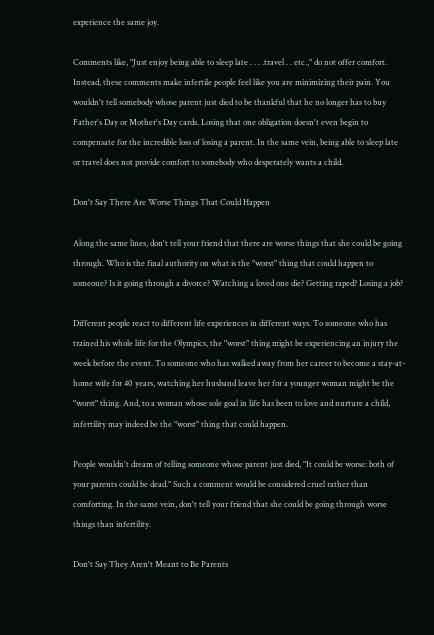experience the same joy.

Comments like, "Just enjoy being able to sleep late . . . .travel . . etc.," do not offer comfort. Instead, these comments make infertile people feel like you are minimizing their pain. You wouldn't tell somebody whose parent just died to be thankful that he no longer has to buy Father's Day or Mother's Day cards. Losing that one obligation doesn't even begin to compensate for the incredible loss of losing a parent. In the same vein, being able to sleep late or travel does not provide comfort to somebody who desperately wants a child.

Don't Say There Are Worse Things That Could Happen

Along the same lines, don't tell your friend that there are worse things that she could be going through. Who is the final authority on what is the "worst" thing that could happen to someone? Is it going through a divorce? Watching a loved one die? Getting raped? Losing a job?

Different people react to different life experiences in different ways. To someone who has trained his whole life for the Olympics, the "worst" thing might be experiencing an injury the week before the event. To someone who has walked away from her career to become a stay-at-home wife for 40 years, watching her husband leave her for a younger woman might be the "worst" thing. And, to a woman whose sole goal in life has been to love and nurture a child, infertility may indeed be the "worst" thing that could happen.

People wouldn't dream of telling someone whose parent just died, "It could be worse: both of your parents could be dead." Such a comment would be considered cruel rather than comforting. In the same vein, don't tell your friend that she could be going through worse things than infertility.

Don't Say They Aren't Meant to Be Parents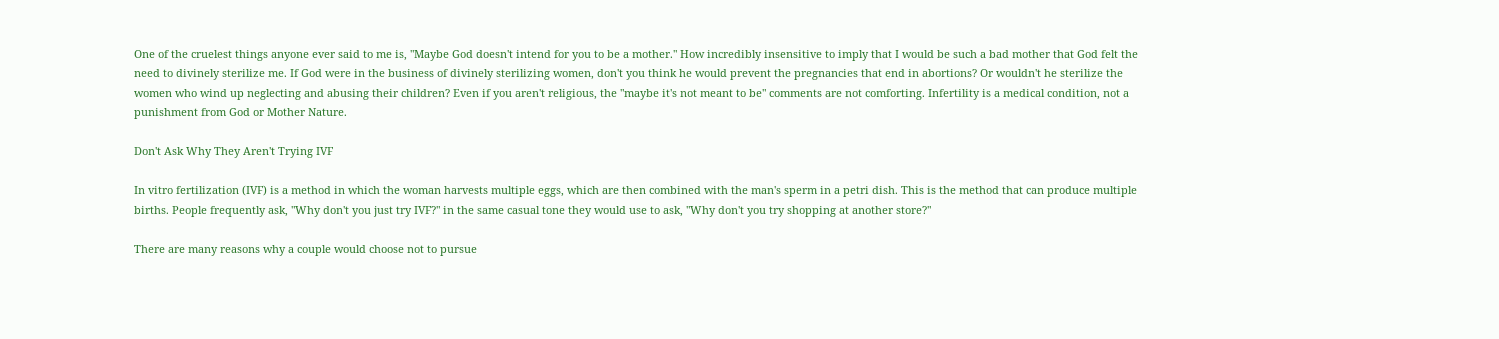One of the cruelest things anyone ever said to me is, "Maybe God doesn't intend for you to be a mother." How incredibly insensitive to imply that I would be such a bad mother that God felt the need to divinely sterilize me. If God were in the business of divinely sterilizing women, don't you think he would prevent the pregnancies that end in abortions? Or wouldn't he sterilize the women who wind up neglecting and abusing their children? Even if you aren't religious, the "maybe it's not meant to be" comments are not comforting. Infertility is a medical condition, not a punishment from God or Mother Nature.

Don't Ask Why They Aren't Trying IVF

In vitro fertilization (IVF) is a method in which the woman harvests multiple eggs, which are then combined with the man's sperm in a petri dish. This is the method that can produce multiple births. People frequently ask, "Why don't you just try IVF?" in the same casual tone they would use to ask, "Why don't you try shopping at another store?"

There are many reasons why a couple would choose not to pursue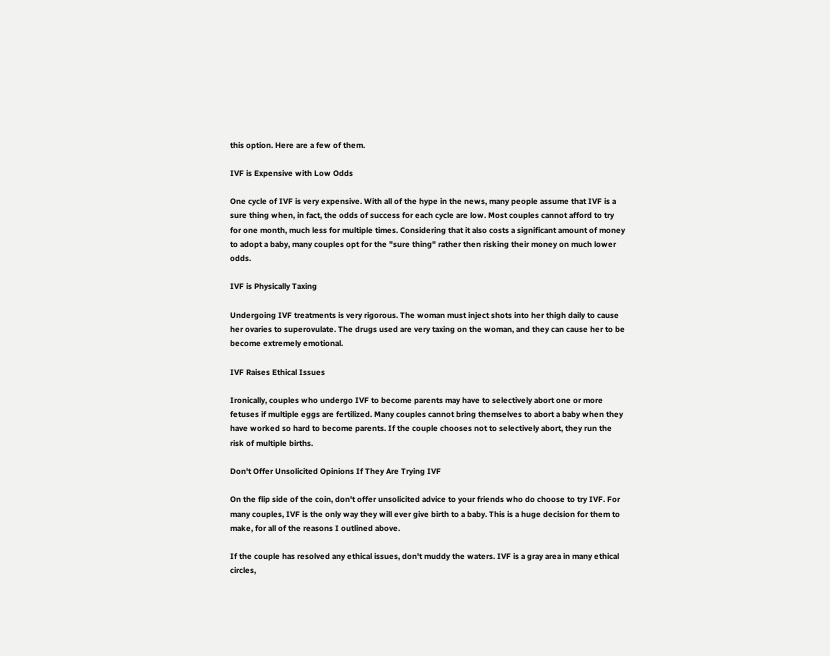this option. Here are a few of them.

IVF is Expensive with Low Odds

One cycle of IVF is very expensive. With all of the hype in the news, many people assume that IVF is a sure thing when, in fact, the odds of success for each cycle are low. Most couples cannot afford to try for one month, much less for multiple times. Considering that it also costs a significant amount of money to adopt a baby, many couples opt for the "sure thing" rather then risking their money on much lower odds.

IVF is Physically Taxing

Undergoing IVF treatments is very rigorous. The woman must inject shots into her thigh daily to cause her ovaries to superovulate. The drugs used are very taxing on the woman, and they can cause her to be become extremely emotional.

IVF Raises Ethical Issues

Ironically, couples who undergo IVF to become parents may have to selectively abort one or more fetuses if multiple eggs are fertilized. Many couples cannot bring themselves to abort a baby when they have worked so hard to become parents. If the couple chooses not to selectively abort, they run the risk of multiple births.

Don't Offer Unsolicited Opinions If They Are Trying IVF

On the flip side of the coin, don't offer unsolicited advice to your friends who do choose to try IVF. For many couples, IVF is the only way they will ever give birth to a baby. This is a huge decision for them to make, for all of the reasons I outlined above.

If the couple has resolved any ethical issues, don't muddy the waters. IVF is a gray area in many ethical circles,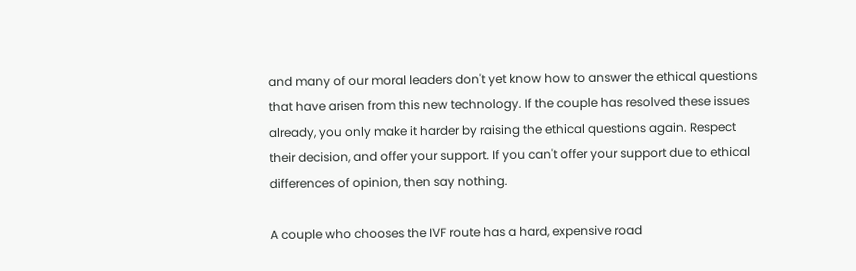and many of our moral leaders don't yet know how to answer the ethical questions that have arisen from this new technology. If the couple has resolved these issues already, you only make it harder by raising the ethical questions again. Respect their decision, and offer your support. If you can't offer your support due to ethical differences of opinion, then say nothing.

A couple who chooses the IVF route has a hard, expensive road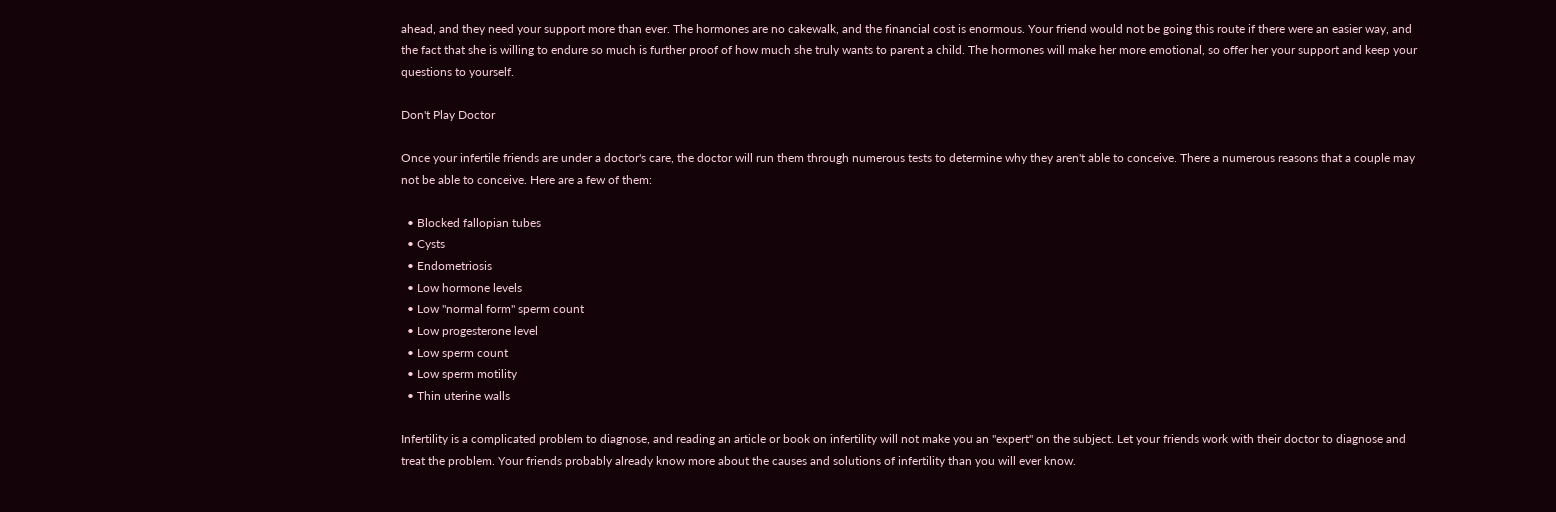ahead, and they need your support more than ever. The hormones are no cakewalk, and the financial cost is enormous. Your friend would not be going this route if there were an easier way, and the fact that she is willing to endure so much is further proof of how much she truly wants to parent a child. The hormones will make her more emotional, so offer her your support and keep your questions to yourself.

Don't Play Doctor

Once your infertile friends are under a doctor's care, the doctor will run them through numerous tests to determine why they aren't able to conceive. There a numerous reasons that a couple may not be able to conceive. Here are a few of them:

  • Blocked fallopian tubes
  • Cysts
  • Endometriosis
  • Low hormone levels
  • Low "normal form" sperm count
  • Low progesterone level
  • Low sperm count
  • Low sperm motility
  • Thin uterine walls

Infertility is a complicated problem to diagnose, and reading an article or book on infertility will not make you an "expert" on the subject. Let your friends work with their doctor to diagnose and treat the problem. Your friends probably already know more about the causes and solutions of infertility than you will ever know.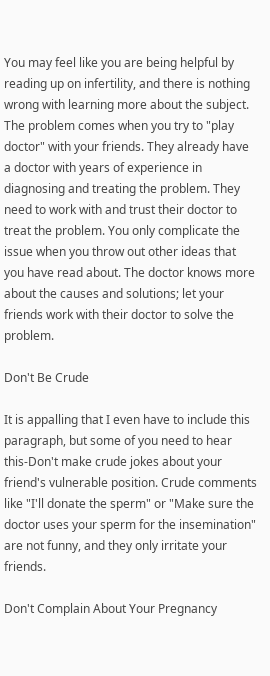You may feel like you are being helpful by reading up on infertility, and there is nothing wrong with learning more about the subject. The problem comes when you try to "play doctor" with your friends. They already have a doctor with years of experience in diagnosing and treating the problem. They need to work with and trust their doctor to treat the problem. You only complicate the issue when you throw out other ideas that you have read about. The doctor knows more about the causes and solutions; let your friends work with their doctor to solve the problem.

Don't Be Crude

It is appalling that I even have to include this paragraph, but some of you need to hear this-Don't make crude jokes about your friend's vulnerable position. Crude comments like "I'll donate the sperm" or "Make sure the doctor uses your sperm for the insemination" are not funny, and they only irritate your friends.

Don't Complain About Your Pregnancy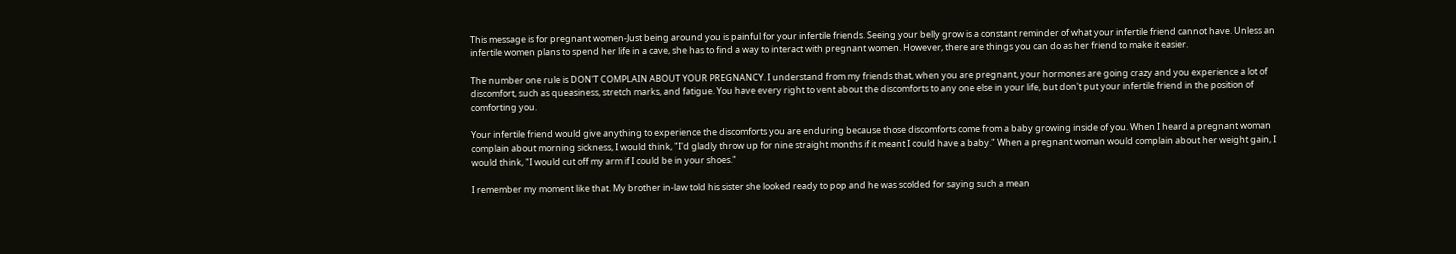This message is for pregnant women-Just being around you is painful for your infertile friends. Seeing your belly grow is a constant reminder of what your infertile friend cannot have. Unless an infertile women plans to spend her life in a cave, she has to find a way to interact with pregnant women. However, there are things you can do as her friend to make it easier.

The number one rule is DON'T COMPLAIN ABOUT YOUR PREGNANCY. I understand from my friends that, when you are pregnant, your hormones are going crazy and you experience a lot of discomfort, such as queasiness, stretch marks, and fatigue. You have every right to vent about the discomforts to any one else in your life, but don't put your infertile friend in the position of comforting you.

Your infertile friend would give anything to experience the discomforts you are enduring because those discomforts come from a baby growing inside of you. When I heard a pregnant woman complain about morning sickness, I would think, "I'd gladly throw up for nine straight months if it meant I could have a baby." When a pregnant woman would complain about her weight gain, I would think, "I would cut off my arm if I could be in your shoes."

I remember my moment like that. My brother in-law told his sister she looked ready to pop and he was scolded for saying such a mean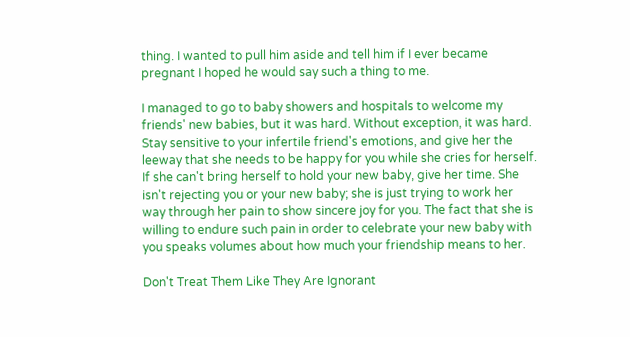thing. I wanted to pull him aside and tell him if I ever became pregnant I hoped he would say such a thing to me.

I managed to go to baby showers and hospitals to welcome my friends' new babies, but it was hard. Without exception, it was hard. Stay sensitive to your infertile friend's emotions, and give her the leeway that she needs to be happy for you while she cries for herself. If she can't bring herself to hold your new baby, give her time. She isn't rejecting you or your new baby; she is just trying to work her way through her pain to show sincere joy for you. The fact that she is willing to endure such pain in order to celebrate your new baby with you speaks volumes about how much your friendship means to her.

Don't Treat Them Like They Are Ignorant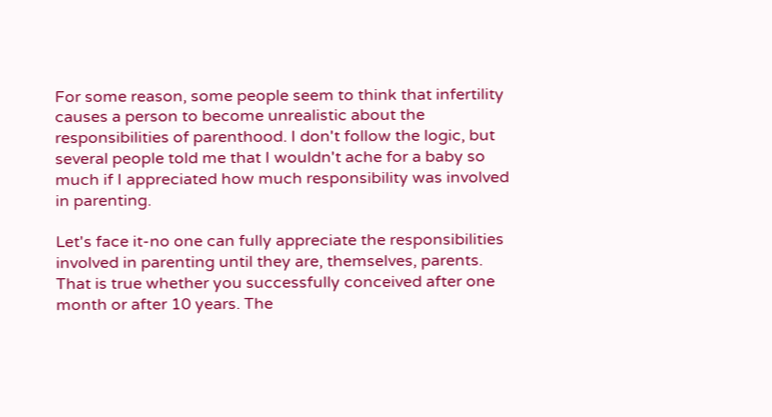For some reason, some people seem to think that infertility causes a person to become unrealistic about the responsibilities of parenthood. I don't follow the logic, but several people told me that I wouldn't ache for a baby so much if I appreciated how much responsibility was involved in parenting.

Let's face it-no one can fully appreciate the responsibilities involved in parenting until they are, themselves, parents. That is true whether you successfully conceived after one month or after 10 years. The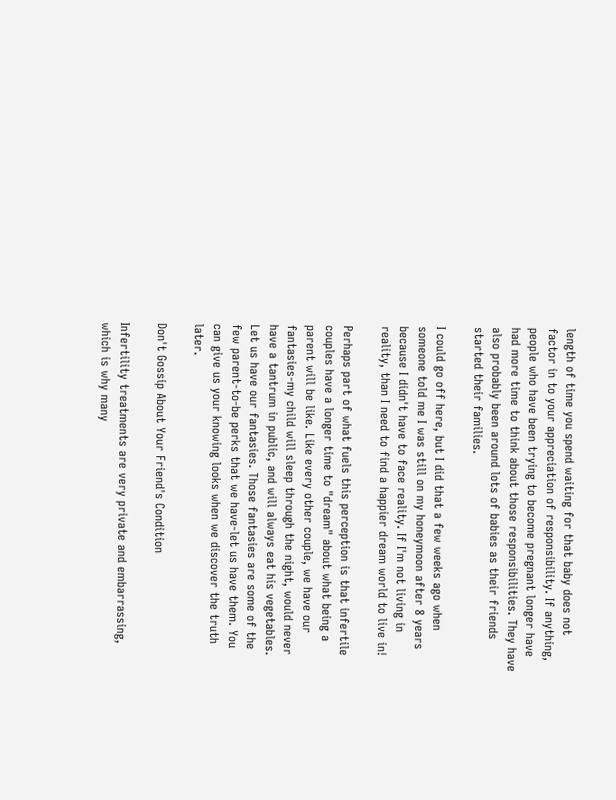length of time you spend waiting for that baby does not factor in to your appreciation of responsibility. If anything, people who have been trying to become pregnant longer have had more time to think about those responsibilities. They have also probably been around lots of babies as their friends started their families.

I could go off here, but I did that a few weeks ago when someone told me I was still on my honeymoon after 8 years because I didn't have to face reality. If I'm not living in reality, than I need to find a happier dream world to live in!

Perhaps part of what fuels this perception is that infertile couples have a longer time to "dream" about what being a parent will be like. Like every other couple, we have our fantasies-my child will sleep through the night, would never have a tantrum in public, and will always eat his vegetables. Let us have our fantasies. Those fantasies are some of the few parent-to-be perks that we have-let us have them. You can give us your knowing looks when we discover the truth later.

Don't Gossip About Your Friend's Condition

Infertility treatments are very private and embarrassing, which is why many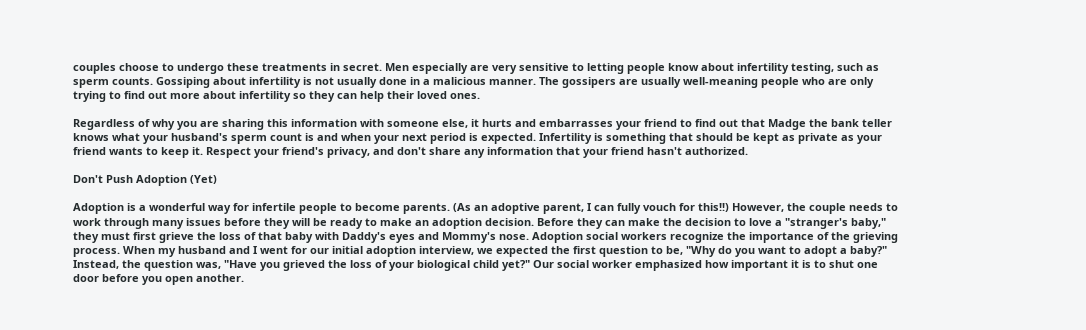couples choose to undergo these treatments in secret. Men especially are very sensitive to letting people know about infertility testing, such as sperm counts. Gossiping about infertility is not usually done in a malicious manner. The gossipers are usually well-meaning people who are only trying to find out more about infertility so they can help their loved ones.

Regardless of why you are sharing this information with someone else, it hurts and embarrasses your friend to find out that Madge the bank teller knows what your husband's sperm count is and when your next period is expected. Infertility is something that should be kept as private as your friend wants to keep it. Respect your friend's privacy, and don't share any information that your friend hasn't authorized.

Don't Push Adoption (Yet)

Adoption is a wonderful way for infertile people to become parents. (As an adoptive parent, I can fully vouch for this!!) However, the couple needs to work through many issues before they will be ready to make an adoption decision. Before they can make the decision to love a "stranger's baby," they must first grieve the loss of that baby with Daddy's eyes and Mommy's nose. Adoption social workers recognize the importance of the grieving process. When my husband and I went for our initial adoption interview, we expected the first question to be, "Why do you want to adopt a baby?" Instead, the question was, "Have you grieved the loss of your biological child yet?" Our social worker emphasized how important it is to shut one door before you open another.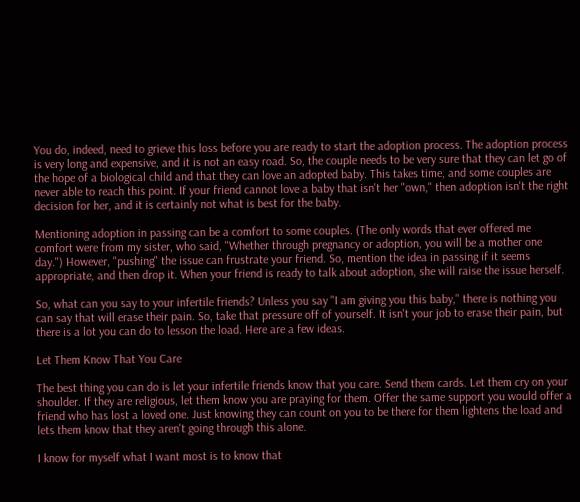You do, indeed, need to grieve this loss before you are ready to start the adoption process. The adoption process is very long and expensive, and it is not an easy road. So, the couple needs to be very sure that they can let go of the hope of a biological child and that they can love an adopted baby. This takes time, and some couples are never able to reach this point. If your friend cannot love a baby that isn't her "own," then adoption isn't the right decision for her, and it is certainly not what is best for the baby.

Mentioning adoption in passing can be a comfort to some couples. (The only words that ever offered me comfort were from my sister, who said, "Whether through pregnancy or adoption, you will be a mother one day.") However, "pushing" the issue can frustrate your friend. So, mention the idea in passing if it seems appropriate, and then drop it. When your friend is ready to talk about adoption, she will raise the issue herself.

So, what can you say to your infertile friends? Unless you say "I am giving you this baby," there is nothing you can say that will erase their pain. So, take that pressure off of yourself. It isn't your job to erase their pain, but there is a lot you can do to lesson the load. Here are a few ideas.

Let Them Know That You Care

The best thing you can do is let your infertile friends know that you care. Send them cards. Let them cry on your shoulder. If they are religious, let them know you are praying for them. Offer the same support you would offer a friend who has lost a loved one. Just knowing they can count on you to be there for them lightens the load and lets them know that they aren't going through this alone.

I know for myself what I want most is to know that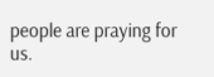people are praying for us.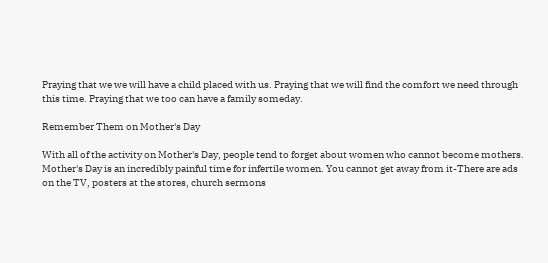Praying that we we will have a child placed with us. Praying that we will find the comfort we need through this time. Praying that we too can have a family someday.

Remember Them on Mother's Day

With all of the activity on Mother's Day, people tend to forget about women who cannot become mothers. Mother's Day is an incredibly painful time for infertile women. You cannot get away from it-There are ads on the TV, posters at the stores, church sermons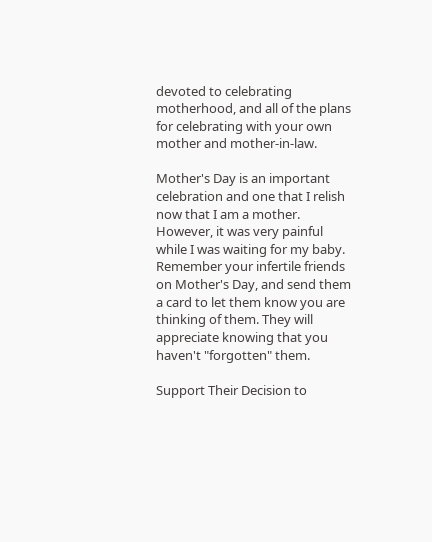devoted to celebrating motherhood, and all of the plans for celebrating with your own mother and mother-in-law.

Mother's Day is an important celebration and one that I relish now that I am a mother. However, it was very painful while I was waiting for my baby. Remember your infertile friends on Mother's Day, and send them a card to let them know you are thinking of them. They will appreciate knowing that you haven't "forgotten" them.

Support Their Decision to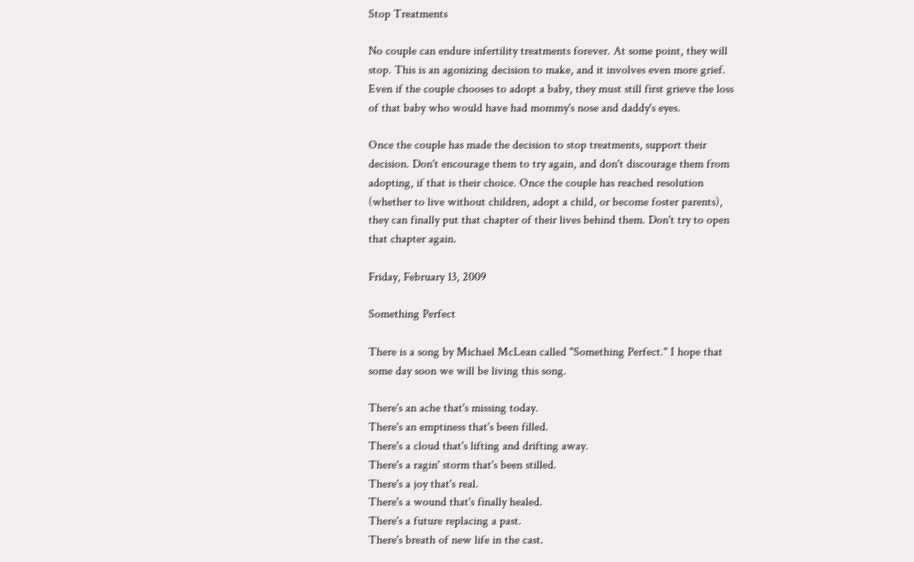Stop Treatments

No couple can endure infertility treatments forever. At some point, they will stop. This is an agonizing decision to make, and it involves even more grief. Even if the couple chooses to adopt a baby, they must still first grieve the loss of that baby who would have had mommy's nose and daddy's eyes.

Once the couple has made the decision to stop treatments, support their decision. Don't encourage them to try again, and don't discourage them from adopting, if that is their choice. Once the couple has reached resolution (whether to live without children, adopt a child, or become foster parents), they can finally put that chapter of their lives behind them. Don't try to open that chapter again.

Friday, February 13, 2009

Something Perfect

There is a song by Michael McLean called "Something Perfect." I hope that some day soon we will be living this song.

There's an ache that's missing today.
There's an emptiness that's been filled.
There's a cloud that's lifting and drifting away.
There's a ragin' storm that's been stilled.
There's a joy that's real.
There's a wound that's finally healed.
There's a future replacing a past.
There's breath of new life in the cast.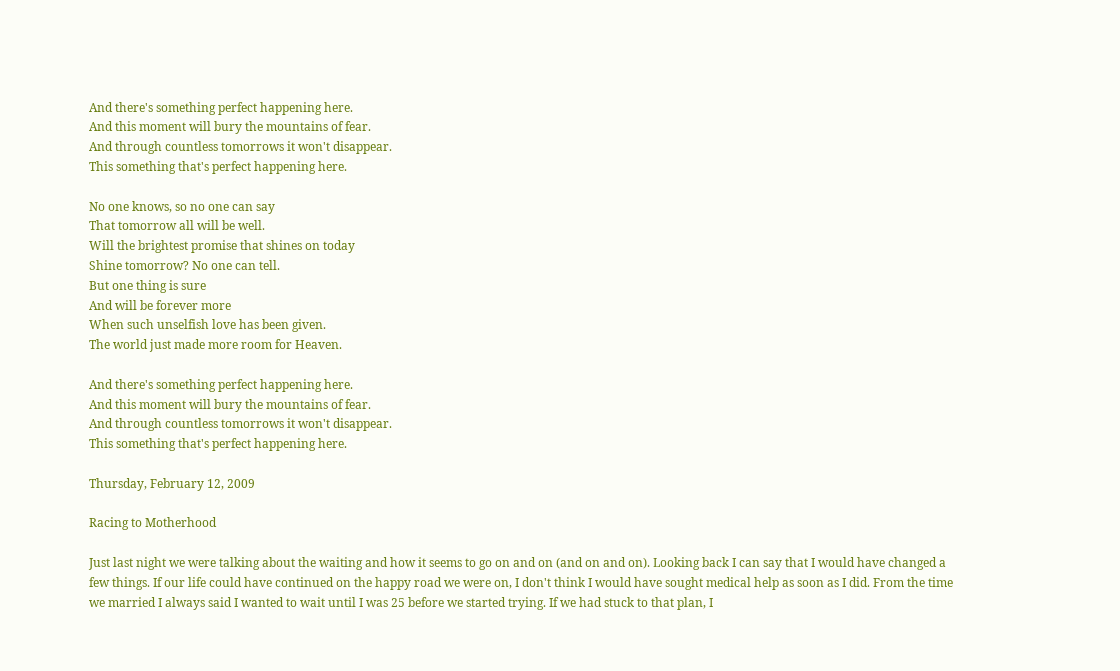And there's something perfect happening here.
And this moment will bury the mountains of fear.
And through countless tomorrows it won't disappear.
This something that's perfect happening here.

No one knows, so no one can say
That tomorrow all will be well.
Will the brightest promise that shines on today
Shine tomorrow? No one can tell.
But one thing is sure
And will be forever more
When such unselfish love has been given.
The world just made more room for Heaven.

And there's something perfect happening here.
And this moment will bury the mountains of fear.
And through countless tomorrows it won't disappear.
This something that's perfect happening here.

Thursday, February 12, 2009

Racing to Motherhood

Just last night we were talking about the waiting and how it seems to go on and on (and on and on). Looking back I can say that I would have changed a few things. If our life could have continued on the happy road we were on, I don't think I would have sought medical help as soon as I did. From the time we married I always said I wanted to wait until I was 25 before we started trying. If we had stuck to that plan, I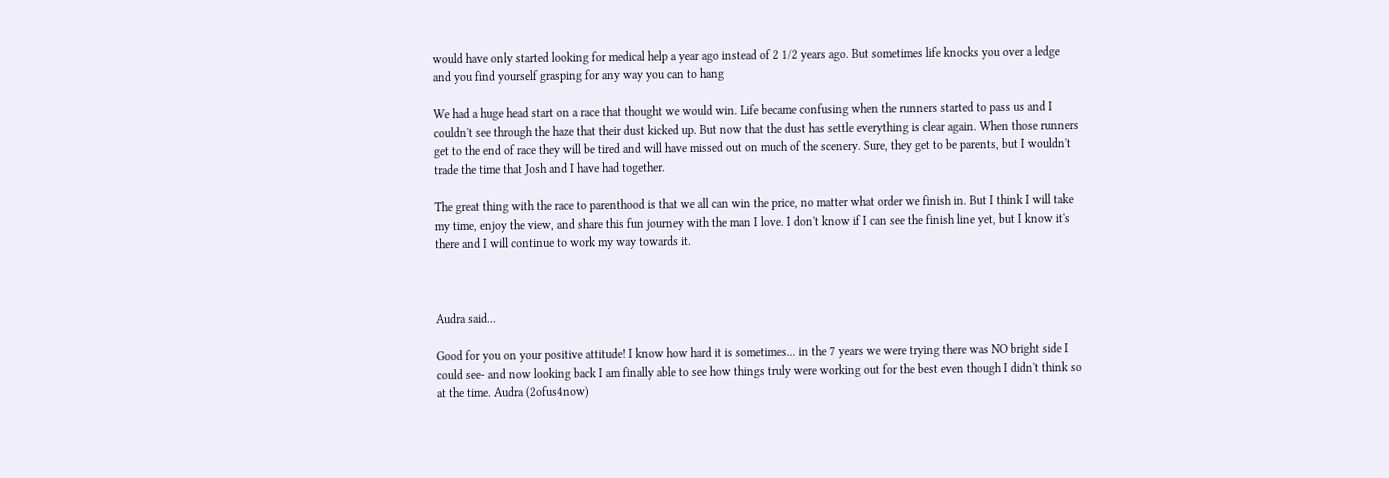would have only started looking for medical help a year ago instead of 2 1/2 years ago. But sometimes life knocks you over a ledge and you find yourself grasping for any way you can to hang

We had a huge head start on a race that thought we would win. Life became confusing when the runners started to pass us and I couldn't see through the haze that their dust kicked up. But now that the dust has settle everything is clear again. When those runners get to the end of race they will be tired and will have missed out on much of the scenery. Sure, they get to be parents, but I wouldn't trade the time that Josh and I have had together.

The great thing with the race to parenthood is that we all can win the price, no matter what order we finish in. But I think I will take my time, enjoy the view, and share this fun journey with the man I love. I don't know if I can see the finish line yet, but I know it's there and I will continue to work my way towards it.



Audra said...

Good for you on your positive attitude! I know how hard it is sometimes... in the 7 years we were trying there was NO bright side I could see- and now looking back I am finally able to see how things truly were working out for the best even though I didn't think so at the time. Audra (2ofus4now)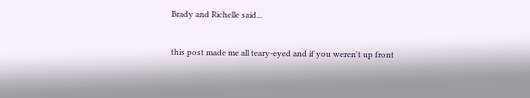Brady and Richelle said...

this post made me all teary-eyed and if you weren't up front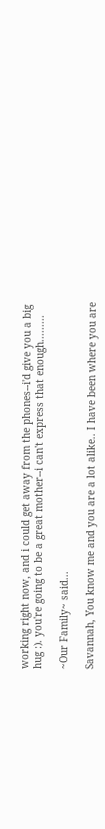working right now, and i could get away from the phones--i'd give you a big hug :). you're going to be a great mother--i can't express that enough.........

~Our Family~ said...

Savannah, You know me and you are a lot alike.. I have been where you are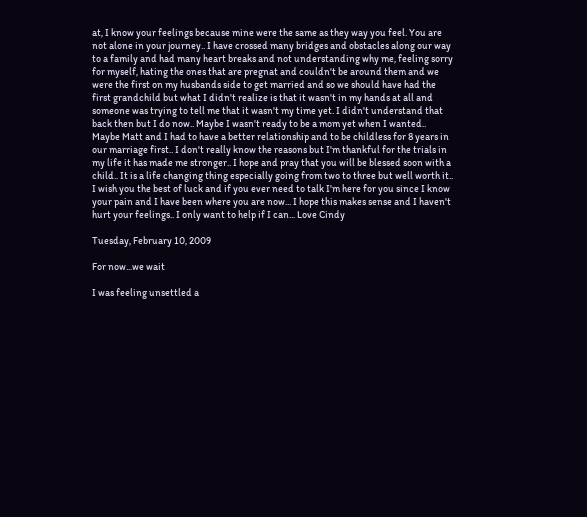at, I know your feelings because mine were the same as they way you feel. You are not alone in your journey.. I have crossed many bridges and obstacles along our way to a family and had many heart breaks and not understanding why me, feeling sorry for myself, hating the ones that are pregnat and couldn't be around them and we were the first on my husbands side to get married and so we should have had the first grandchild but what I didn't realize is that it wasn't in my hands at all and someone was trying to tell me that it wasn't my time yet. I didn't understand that back then but I do now.. Maybe I wasn't ready to be a mom yet when I wanted.. Maybe Matt and I had to have a better relationship and to be childless for 8 years in our marriage first.. I don't really know the reasons but I'm thankful for the trials in my life it has made me stronger.. I hope and pray that you will be blessed soon with a child.. It is a life changing thing especially going from two to three but well worth it.. I wish you the best of luck and if you ever need to talk I'm here for you since I know your pain and I have been where you are now... I hope this makes sense and I haven't hurt your feelings.. I only want to help if I can... Love Cindy

Tuesday, February 10, 2009

For now...we wait

I was feeling unsettled a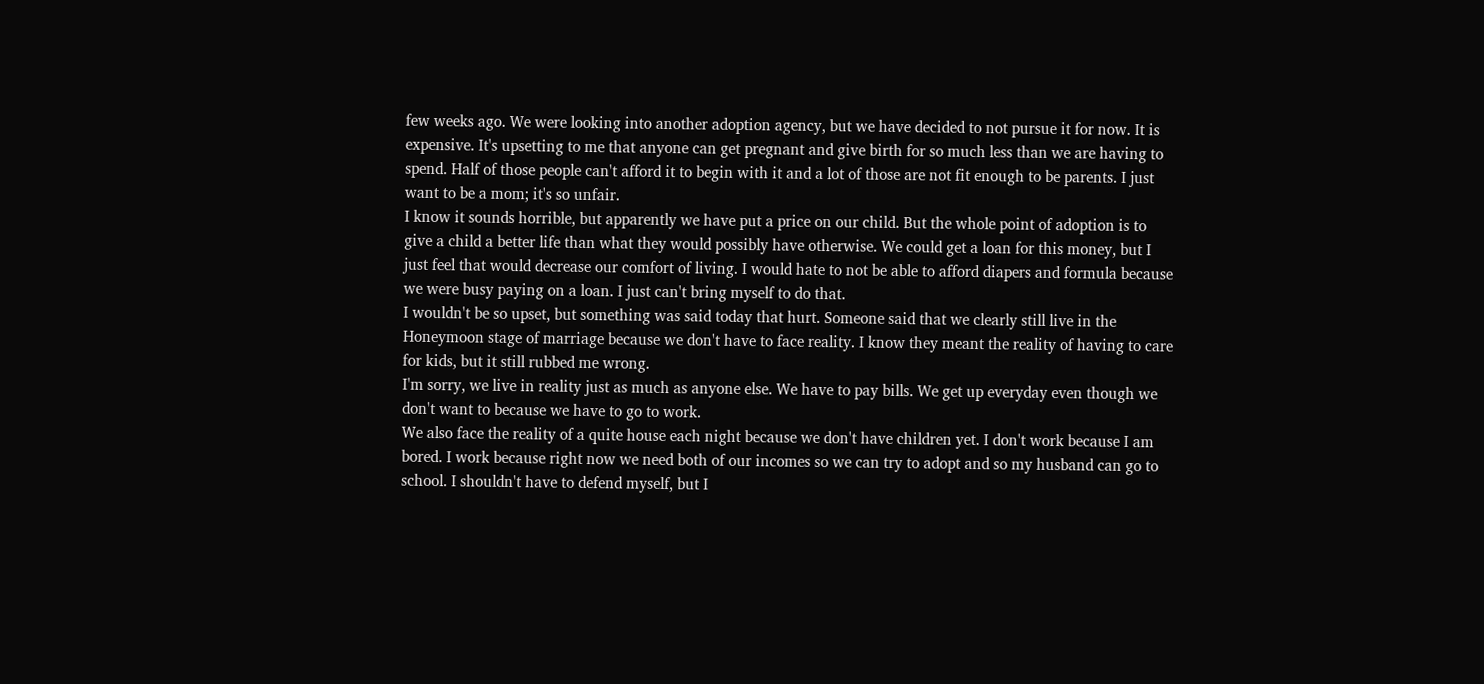few weeks ago. We were looking into another adoption agency, but we have decided to not pursue it for now. It is expensive. It's upsetting to me that anyone can get pregnant and give birth for so much less than we are having to spend. Half of those people can't afford it to begin with it and a lot of those are not fit enough to be parents. I just want to be a mom; it's so unfair.
I know it sounds horrible, but apparently we have put a price on our child. But the whole point of adoption is to give a child a better life than what they would possibly have otherwise. We could get a loan for this money, but I just feel that would decrease our comfort of living. I would hate to not be able to afford diapers and formula because we were busy paying on a loan. I just can't bring myself to do that.
I wouldn't be so upset, but something was said today that hurt. Someone said that we clearly still live in the Honeymoon stage of marriage because we don't have to face reality. I know they meant the reality of having to care for kids, but it still rubbed me wrong.
I'm sorry, we live in reality just as much as anyone else. We have to pay bills. We get up everyday even though we don't want to because we have to go to work.
We also face the reality of a quite house each night because we don't have children yet. I don't work because I am bored. I work because right now we need both of our incomes so we can try to adopt and so my husband can go to school. I shouldn't have to defend myself, but I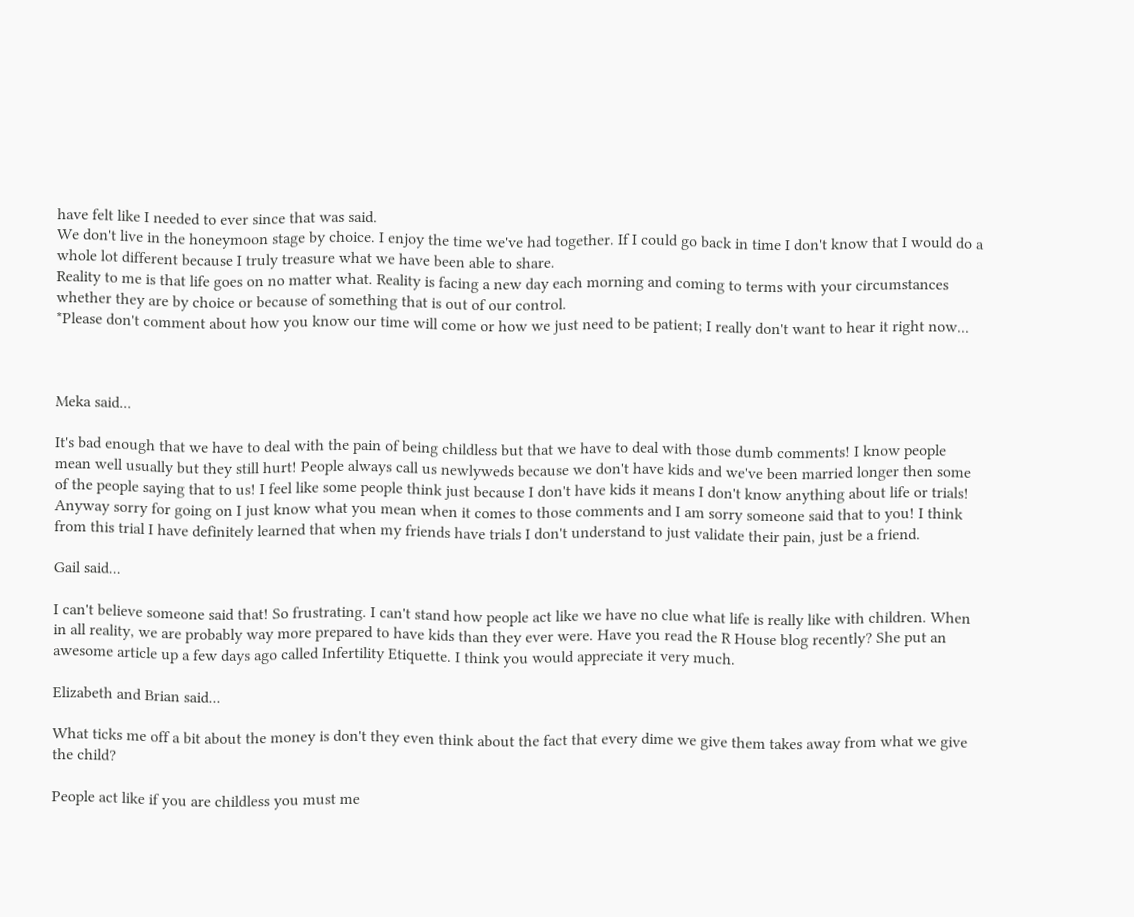have felt like I needed to ever since that was said.
We don't live in the honeymoon stage by choice. I enjoy the time we've had together. If I could go back in time I don't know that I would do a whole lot different because I truly treasure what we have been able to share.
Reality to me is that life goes on no matter what. Reality is facing a new day each morning and coming to terms with your circumstances whether they are by choice or because of something that is out of our control.
*Please don't comment about how you know our time will come or how we just need to be patient; I really don't want to hear it right now...



Meka said...

It's bad enough that we have to deal with the pain of being childless but that we have to deal with those dumb comments! I know people mean well usually but they still hurt! People always call us newlyweds because we don't have kids and we've been married longer then some of the people saying that to us! I feel like some people think just because I don't have kids it means I don't know anything about life or trials! Anyway sorry for going on I just know what you mean when it comes to those comments and I am sorry someone said that to you! I think from this trial I have definitely learned that when my friends have trials I don't understand to just validate their pain, just be a friend.

Gail said...

I can't believe someone said that! So frustrating. I can't stand how people act like we have no clue what life is really like with children. When in all reality, we are probably way more prepared to have kids than they ever were. Have you read the R House blog recently? She put an awesome article up a few days ago called Infertility Etiquette. I think you would appreciate it very much.

Elizabeth and Brian said...

What ticks me off a bit about the money is don't they even think about the fact that every dime we give them takes away from what we give the child?

People act like if you are childless you must me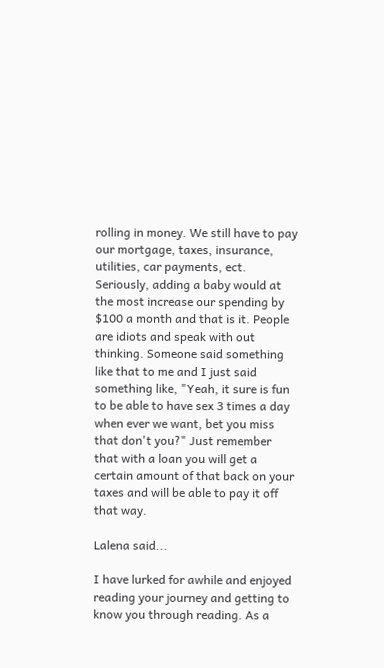rolling in money. We still have to pay our mortgage, taxes, insurance, utilities, car payments, ect. Seriously, adding a baby would at the most increase our spending by $100 a month and that is it. People are idiots and speak with out thinking. Someone said something like that to me and I just said something like, "Yeah, it sure is fun to be able to have sex 3 times a day when ever we want, bet you miss that don't you?" Just remember that with a loan you will get a certain amount of that back on your taxes and will be able to pay it off that way.

Lalena said...

I have lurked for awhile and enjoyed reading your journey and getting to know you through reading. As a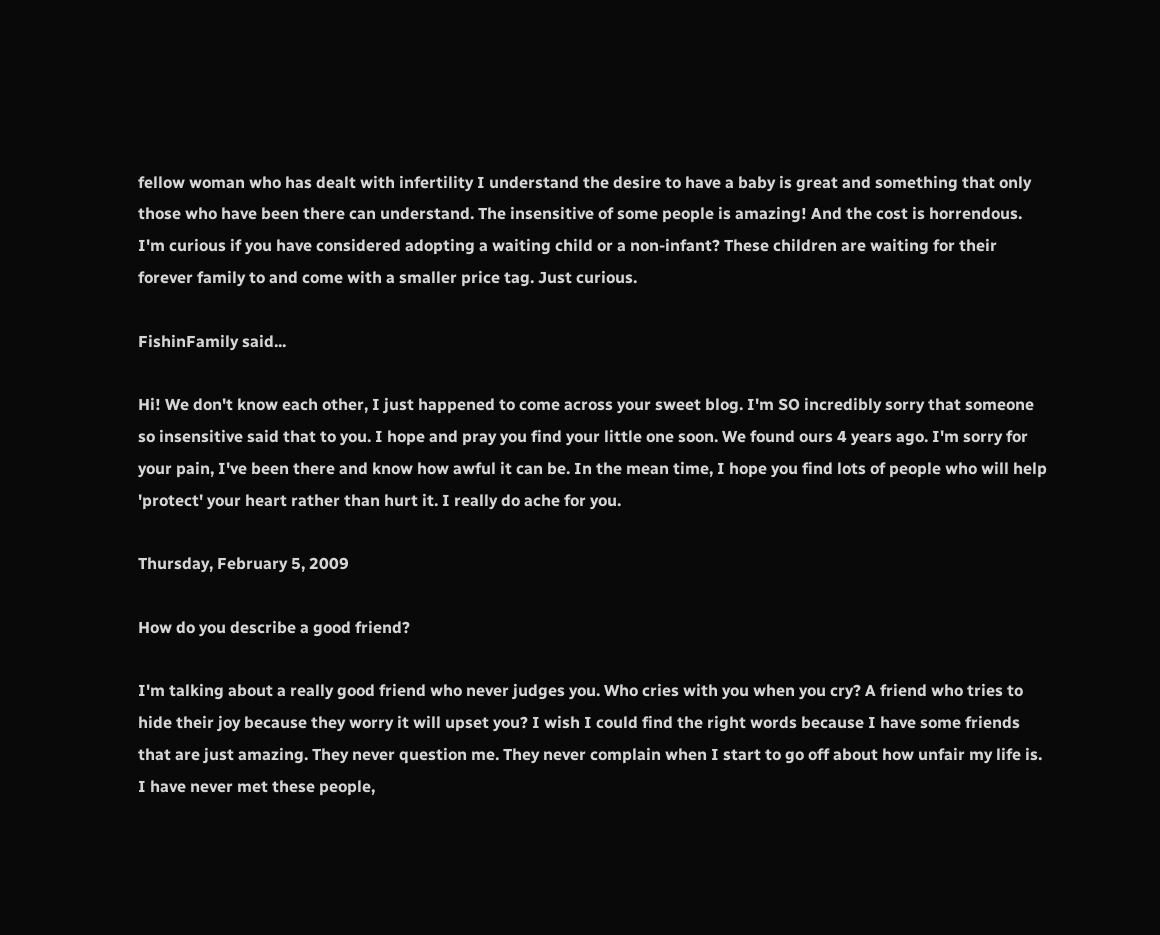fellow woman who has dealt with infertility I understand the desire to have a baby is great and something that only those who have been there can understand. The insensitive of some people is amazing! And the cost is horrendous. I'm curious if you have considered adopting a waiting child or a non-infant? These children are waiting for their forever family to and come with a smaller price tag. Just curious.

FishinFamily said...

Hi! We don't know each other, I just happened to come across your sweet blog. I'm SO incredibly sorry that someone so insensitive said that to you. I hope and pray you find your little one soon. We found ours 4 years ago. I'm sorry for your pain, I've been there and know how awful it can be. In the mean time, I hope you find lots of people who will help 'protect' your heart rather than hurt it. I really do ache for you.

Thursday, February 5, 2009

How do you describe a good friend?

I'm talking about a really good friend who never judges you. Who cries with you when you cry? A friend who tries to hide their joy because they worry it will upset you? I wish I could find the right words because I have some friends that are just amazing. They never question me. They never complain when I start to go off about how unfair my life is. I have never met these people,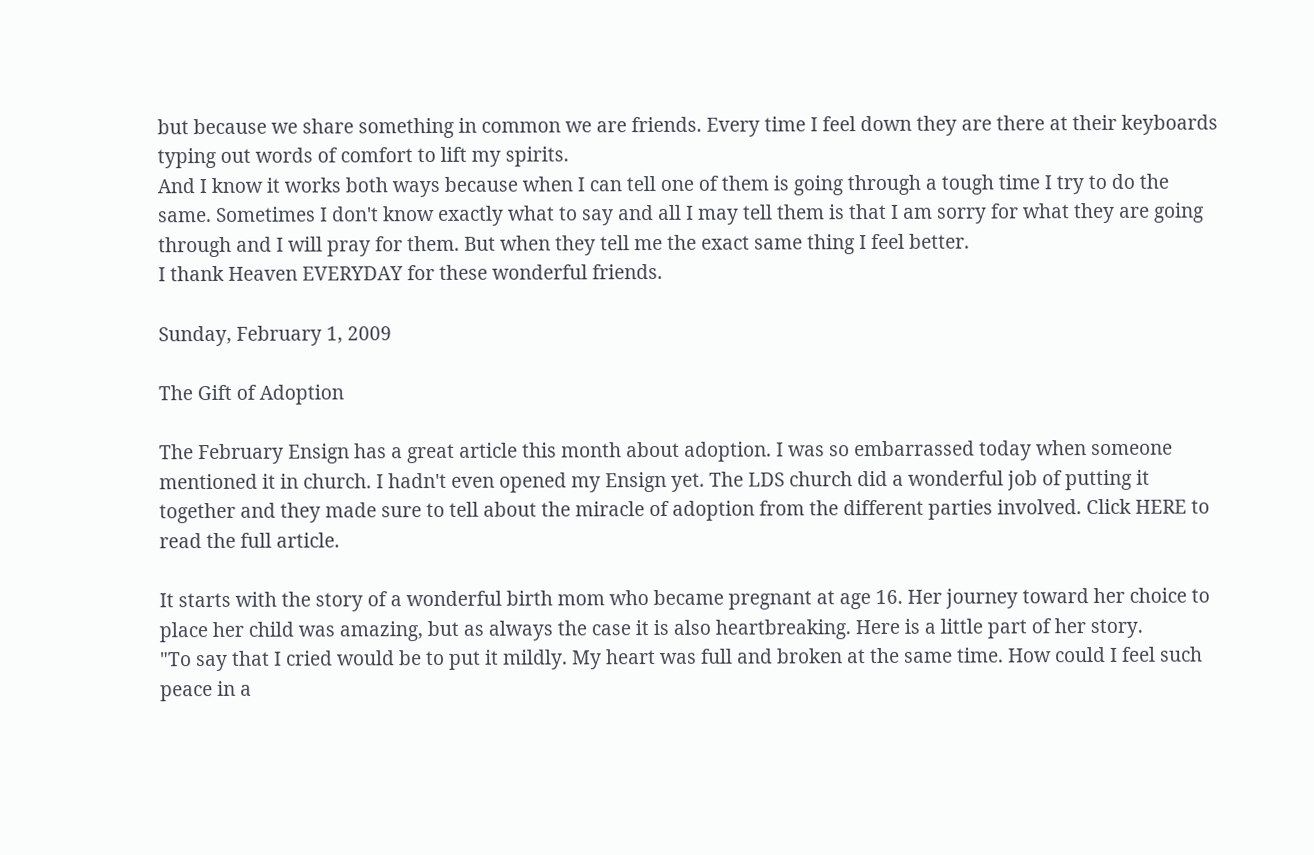but because we share something in common we are friends. Every time I feel down they are there at their keyboards typing out words of comfort to lift my spirits.
And I know it works both ways because when I can tell one of them is going through a tough time I try to do the same. Sometimes I don't know exactly what to say and all I may tell them is that I am sorry for what they are going through and I will pray for them. But when they tell me the exact same thing I feel better.
I thank Heaven EVERYDAY for these wonderful friends.

Sunday, February 1, 2009

The Gift of Adoption

The February Ensign has a great article this month about adoption. I was so embarrassed today when someone mentioned it in church. I hadn't even opened my Ensign yet. The LDS church did a wonderful job of putting it together and they made sure to tell about the miracle of adoption from the different parties involved. Click HERE to read the full article.

It starts with the story of a wonderful birth mom who became pregnant at age 16. Her journey toward her choice to place her child was amazing, but as always the case it is also heartbreaking. Here is a little part of her story.
"To say that I cried would be to put it mildly. My heart was full and broken at the same time. How could I feel such peace in a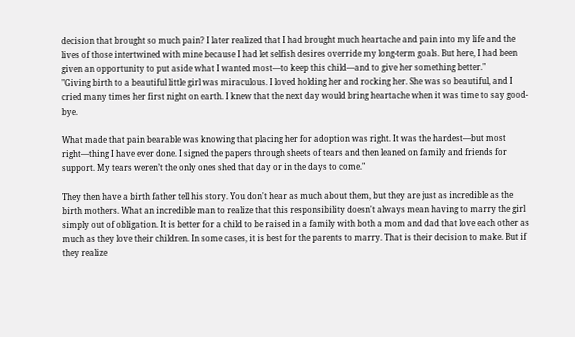decision that brought so much pain? I later realized that I had brought much heartache and pain into my life and the lives of those intertwined with mine because I had let selfish desires override my long-term goals. But here, I had been given an opportunity to put aside what I wanted most—to keep this child—and to give her something better."
"Giving birth to a beautiful little girl was miraculous. I loved holding her and rocking her. She was so beautiful, and I cried many times her first night on earth. I knew that the next day would bring heartache when it was time to say good-bye.

What made that pain bearable was knowing that placing her for adoption was right. It was the hardest—but most right—thing I have ever done. I signed the papers through sheets of tears and then leaned on family and friends for support. My tears weren’t the only ones shed that day or in the days to come."

They then have a birth father tell his story. You don't hear as much about them, but they are just as incredible as the birth mothers. What an incredible man to realize that this responsibility doesn't always mean having to marry the girl simply out of obligation. It is better for a child to be raised in a family with both a mom and dad that love each other as much as they love their children. In some cases, it is best for the parents to marry. That is their decision to make. But if they realize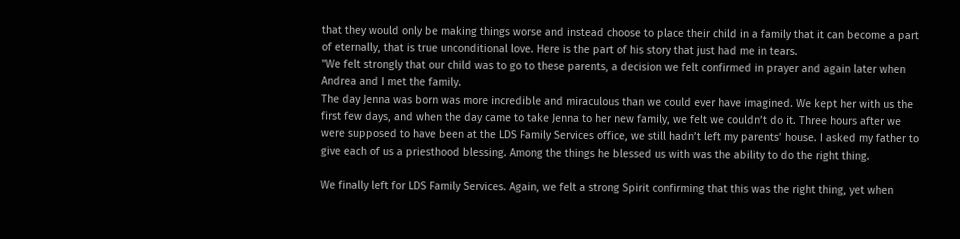that they would only be making things worse and instead choose to place their child in a family that it can become a part of eternally, that is true unconditional love. Here is the part of his story that just had me in tears.
"We felt strongly that our child was to go to these parents, a decision we felt confirmed in prayer and again later when Andrea and I met the family.
The day Jenna was born was more incredible and miraculous than we could ever have imagined. We kept her with us the first few days, and when the day came to take Jenna to her new family, we felt we couldn’t do it. Three hours after we were supposed to have been at the LDS Family Services office, we still hadn’t left my parents’ house. I asked my father to give each of us a priesthood blessing. Among the things he blessed us with was the ability to do the right thing.

We finally left for LDS Family Services. Again, we felt a strong Spirit confirming that this was the right thing, yet when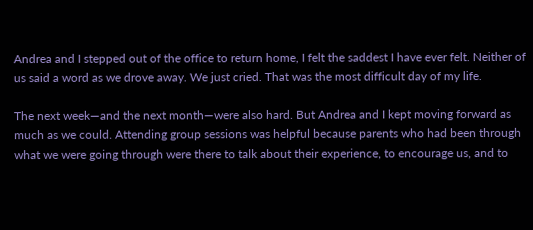Andrea and I stepped out of the office to return home, I felt the saddest I have ever felt. Neither of us said a word as we drove away. We just cried. That was the most difficult day of my life.

The next week—and the next month—were also hard. But Andrea and I kept moving forward as much as we could. Attending group sessions was helpful because parents who had been through what we were going through were there to talk about their experience, to encourage us, and to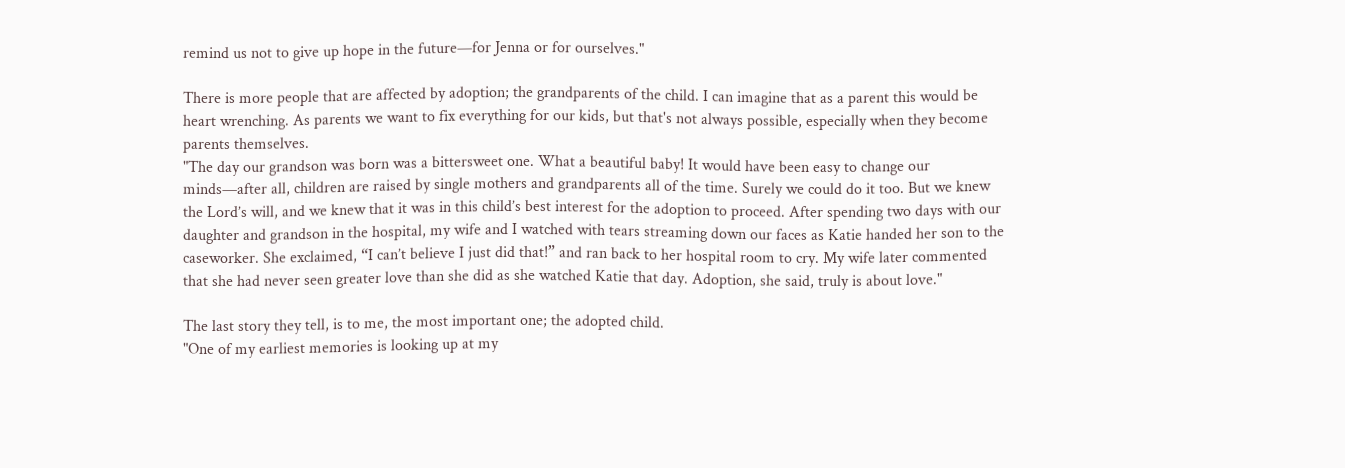remind us not to give up hope in the future—for Jenna or for ourselves."

There is more people that are affected by adoption; the grandparents of the child. I can imagine that as a parent this would be heart wrenching. As parents we want to fix everything for our kids, but that's not always possible, especially when they become parents themselves.
"The day our grandson was born was a bittersweet one. What a beautiful baby! It would have been easy to change our minds—after all, children are raised by single mothers and grandparents all of the time. Surely we could do it too. But we knew the Lord’s will, and we knew that it was in this child’s best interest for the adoption to proceed. After spending two days with our daughter and grandson in the hospital, my wife and I watched with tears streaming down our faces as Katie handed her son to the caseworker. She exclaimed, “I can’t believe I just did that!” and ran back to her hospital room to cry. My wife later commented that she had never seen greater love than she did as she watched Katie that day. Adoption, she said, truly is about love."

The last story they tell, is to me, the most important one; the adopted child.
"One of my earliest memories is looking up at my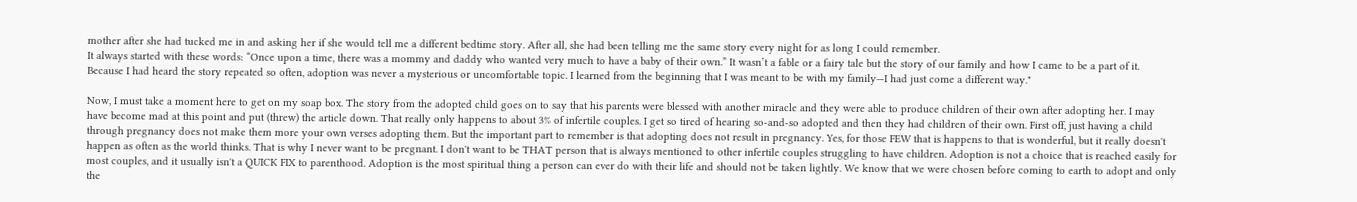mother after she had tucked me in and asking her if she would tell me a different bedtime story. After all, she had been telling me the same story every night for as long I could remember.
It always started with these words: “Once upon a time, there was a mommy and daddy who wanted very much to have a baby of their own.” It wasn’t a fable or a fairy tale but the story of our family and how I came to be a part of it. Because I had heard the story repeated so often, adoption was never a mysterious or uncomfortable topic. I learned from the beginning that I was meant to be with my family—I had just come a different way."

Now, I must take a moment here to get on my soap box. The story from the adopted child goes on to say that his parents were blessed with another miracle and they were able to produce children of their own after adopting her. I may have become mad at this point and put (threw) the article down. That really only happens to about 3% of infertile couples. I get so tired of hearing so-and-so adopted and then they had children of their own. First off, just having a child through pregnancy does not make them more your own verses adopting them. But the important part to remember is that adopting does not result in pregnancy. Yes, for those FEW that is happens to that is wonderful, but it really doesn't happen as often as the world thinks. That is why I never want to be pregnant. I don't want to be THAT person that is always mentioned to other infertile couples struggling to have children. Adoption is not a choice that is reached easily for most couples, and it usually isn't a QUICK FIX to parenthood. Adoption is the most spiritual thing a person can ever do with their life and should not be taken lightly. We know that we were chosen before coming to earth to adopt and only the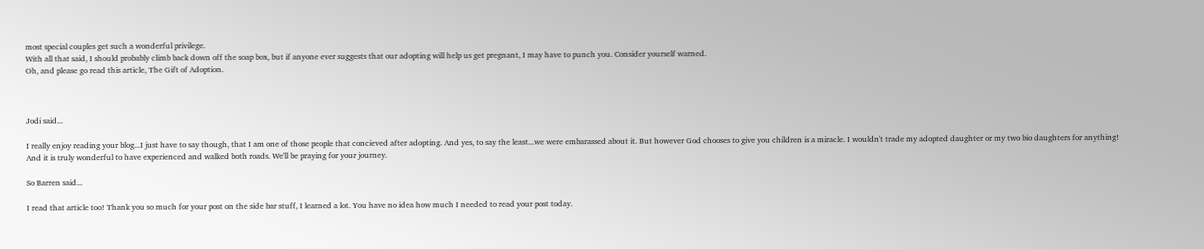most special couples get such a wonderful privilege.
With all that said, I should probably climb back down off the soap box, but if anyone ever suggests that our adopting will help us get pregnant, I may have to punch you. Consider yourself warned.
Oh, and please go read this article, The Gift of Adoption.



Jodi said...

I really enjoy reading your blog...I just have to say though, that I am one of those people that concieved after adopting. And yes, to say the least...we were embarassed about it. But however God chooses to give you children is a miracle. I wouldn't trade my adopted daughter or my two bio daughters for anything! And it is truly wonderful to have experienced and walked both roads. We'll be praying for your journey.

So Barren said...

I read that article too! Thank you so much for your post on the side bar stuff, I learned a lot. You have no idea how much I needed to read your post today.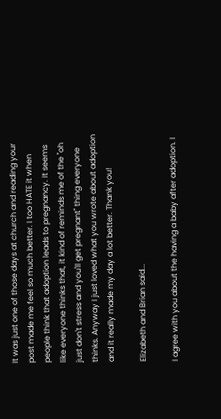It was just one of those days at church and reading your post made me feel so much better. I too HATE it when people think that adoption leads to pregnancy. It seems like everyone thinks that, it kind of reminds me of the "oh just don't stress and you'll get pregnant" thing everyone thinks. Anyway I just loved what you wrote about adoption and it really made my day a lot better. Thank you!

Elizabeth and Brian said...

I agree with you about the having a baby after adoption. I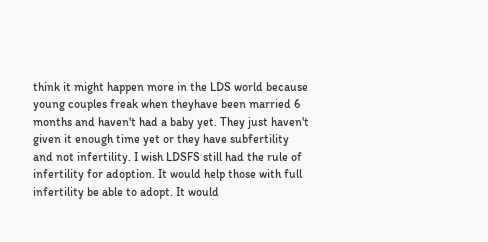think it might happen more in the LDS world because young couples freak when theyhave been married 6 months and haven't had a baby yet. They just haven't given it enough time yet or they have subfertility and not infertility. I wish LDSFS still had the rule of infertility for adoption. It would help those with full infertility be able to adopt. It would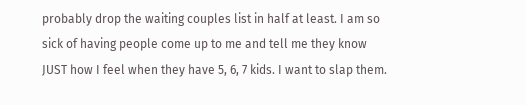probably drop the waiting couples list in half at least. I am so sick of having people come up to me and tell me they know JUST how I feel when they have 5, 6, 7 kids. I want to slap them.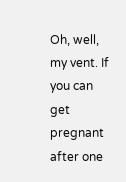Oh, well, my vent. If you can get pregnant after one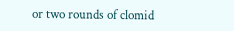or two rounds of clomid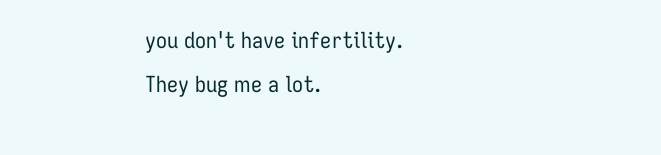you don't have infertility. They bug me a lot.